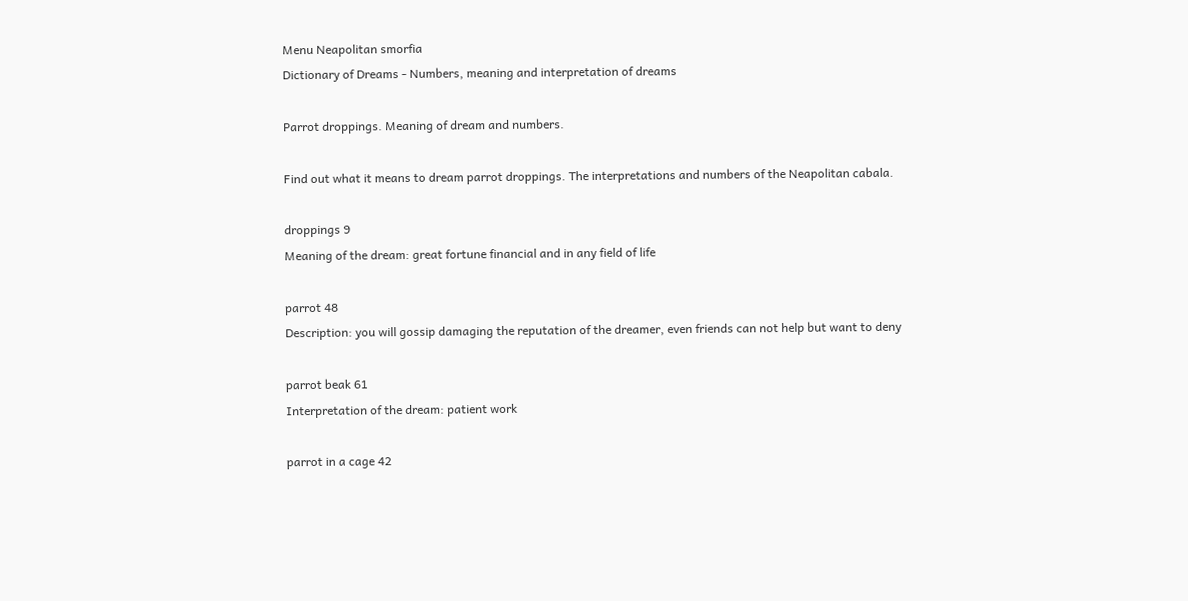Menu Neapolitan smorfia
Dictionary of Dreams - Numbers, meaning and interpretation of dreams

Parrot droppings. Meaning of dream and numbers.

Find out what it means to dream parrot droppings. The interpretations and numbers of the Neapolitan cabala.

droppings 9
Meaning of the dream: great fortune financial and in any field of life

parrot 48
Description: you will gossip damaging the reputation of the dreamer, even friends can not help but want to deny

parrot beak 61
Interpretation of the dream: patient work

parrot in a cage 42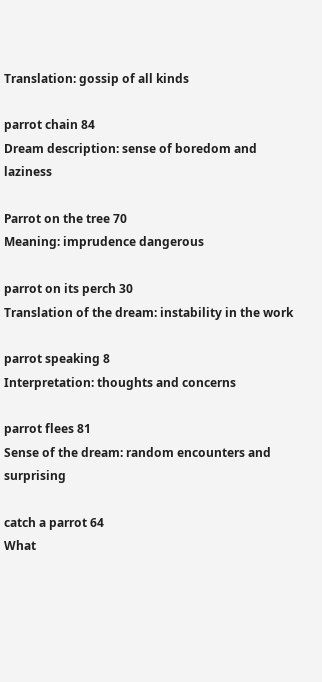Translation: gossip of all kinds

parrot chain 84
Dream description: sense of boredom and laziness

Parrot on the tree 70
Meaning: imprudence dangerous

parrot on its perch 30
Translation of the dream: instability in the work

parrot speaking 8
Interpretation: thoughts and concerns

parrot flees 81
Sense of the dream: random encounters and surprising

catch a parrot 64
What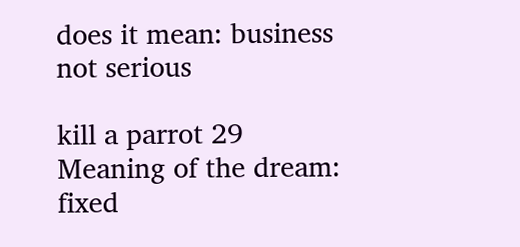does it mean: business not serious

kill a parrot 29
Meaning of the dream: fixed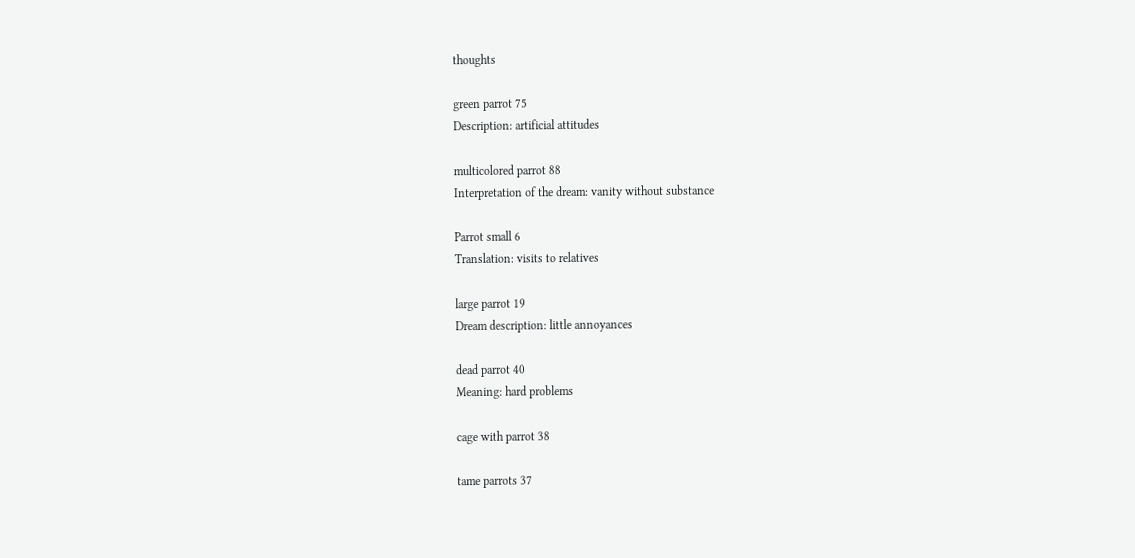thoughts

green parrot 75
Description: artificial attitudes

multicolored parrot 88
Interpretation of the dream: vanity without substance

Parrot small 6
Translation: visits to relatives

large parrot 19
Dream description: little annoyances

dead parrot 40
Meaning: hard problems

cage with parrot 38

tame parrots 37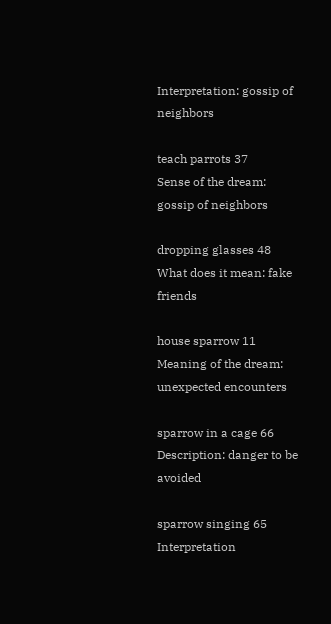Interpretation: gossip of neighbors

teach parrots 37
Sense of the dream: gossip of neighbors

dropping glasses 48
What does it mean: fake friends

house sparrow 11
Meaning of the dream: unexpected encounters

sparrow in a cage 66
Description: danger to be avoided

sparrow singing 65
Interpretation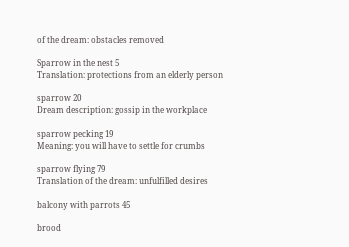of the dream: obstacles removed

Sparrow in the nest 5
Translation: protections from an elderly person

sparrow 20
Dream description: gossip in the workplace

sparrow pecking 19
Meaning: you will have to settle for crumbs

sparrow flying 79
Translation of the dream: unfulfilled desires

balcony with parrots 45

brood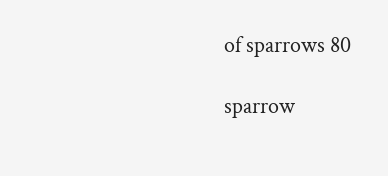of sparrows 80

sparrow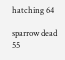hatching 64

sparrow dead 55